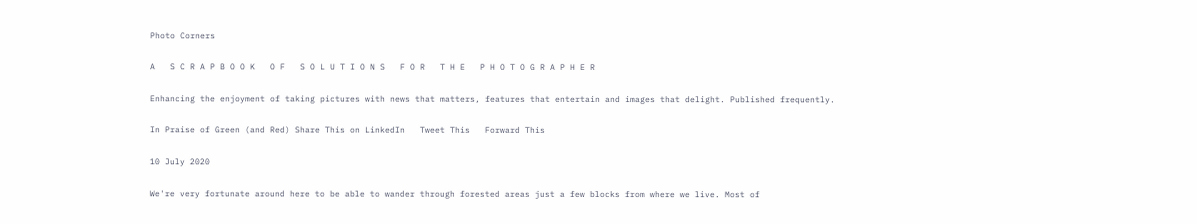Photo Corners

A   S C R A P B O O K   O F   S O L U T I O N S   F O R   T H E   P H O T O G R A P H E R

Enhancing the enjoyment of taking pictures with news that matters, features that entertain and images that delight. Published frequently.

In Praise of Green (and Red) Share This on LinkedIn   Tweet This   Forward This

10 July 2020

We're very fortunate around here to be able to wander through forested areas just a few blocks from where we live. Most of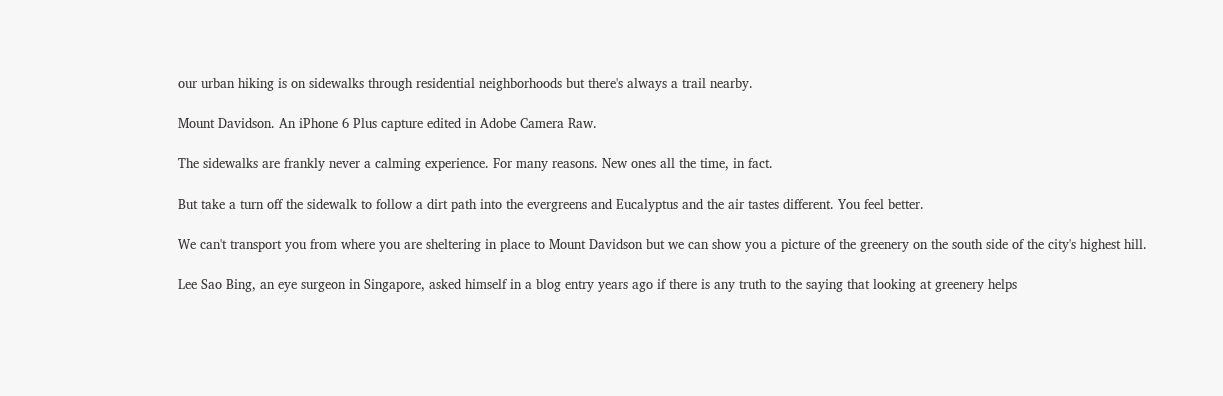our urban hiking is on sidewalks through residential neighborhoods but there's always a trail nearby.

Mount Davidson. An iPhone 6 Plus capture edited in Adobe Camera Raw.

The sidewalks are frankly never a calming experience. For many reasons. New ones all the time, in fact.

But take a turn off the sidewalk to follow a dirt path into the evergreens and Eucalyptus and the air tastes different. You feel better.

We can't transport you from where you are sheltering in place to Mount Davidson but we can show you a picture of the greenery on the south side of the city's highest hill.

Lee Sao Bing, an eye surgeon in Singapore, asked himself in a blog entry years ago if there is any truth to the saying that looking at greenery helps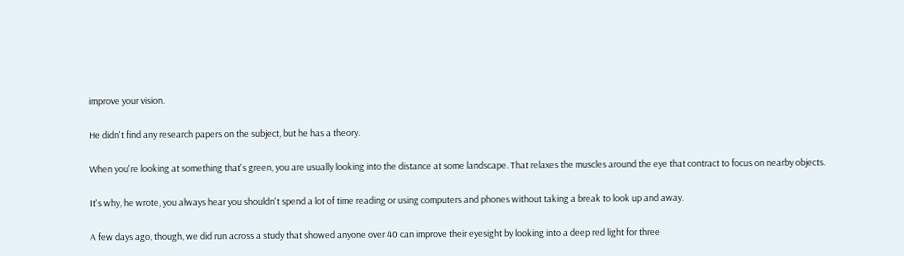improve your vision.

He didn't find any research papers on the subject, but he has a theory.

When you're looking at something that's green, you are usually looking into the distance at some landscape. That relaxes the muscles around the eye that contract to focus on nearby objects.

It's why, he wrote, you always hear you shouldn't spend a lot of time reading or using computers and phones without taking a break to look up and away.

A few days ago, though, we did run across a study that showed anyone over 40 can improve their eyesight by looking into a deep red light for three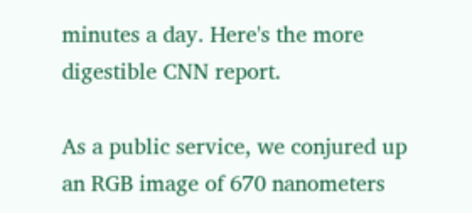minutes a day. Here's the more digestible CNN report.

As a public service, we conjured up an RGB image of 670 nanometers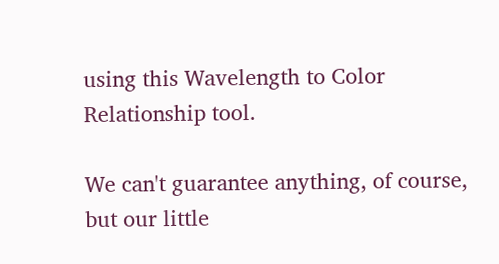using this Wavelength to Color Relationship tool.

We can't guarantee anything, of course, but our little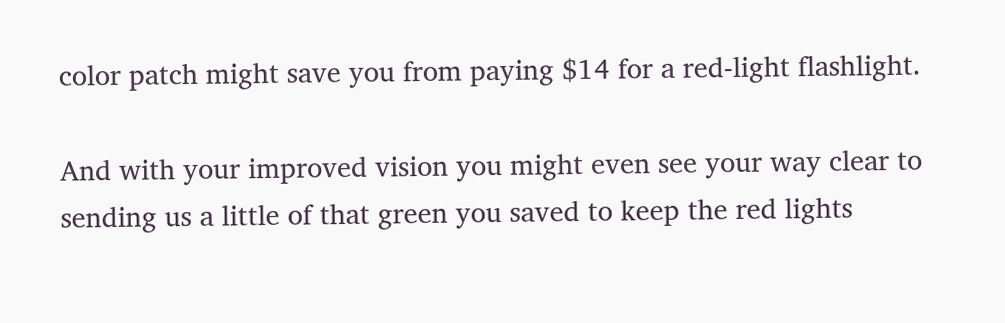color patch might save you from paying $14 for a red-light flashlight.

And with your improved vision you might even see your way clear to sending us a little of that green you saved to keep the red lights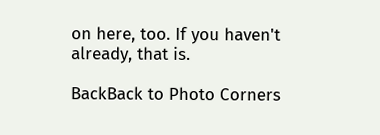on here, too. If you haven't already, that is.

BackBack to Photo Corners